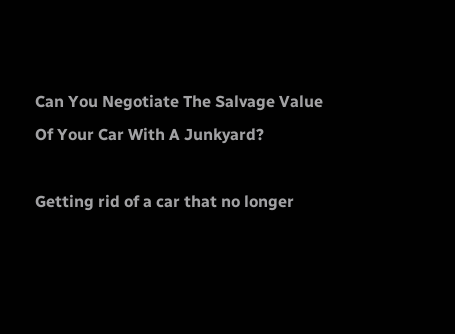Can You Negotiate The Salvage Value Of Your Car With A Junkyard?

Getting rid of a car that no longer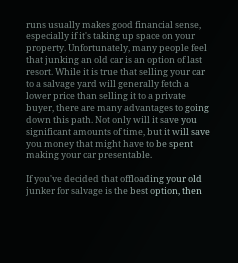runs usually makes good financial sense, especially if it's taking up space on your property. Unfortunately, many people feel that junking an old car is an option of last resort. While it is true that selling your car to a salvage yard will generally fetch a lower price than selling it to a private buyer, there are many advantages to going down this path. Not only will it save you significant amounts of time, but it will save you money that might have to be spent making your car presentable.

If you've decided that offloading your old junker for salvage is the best option, then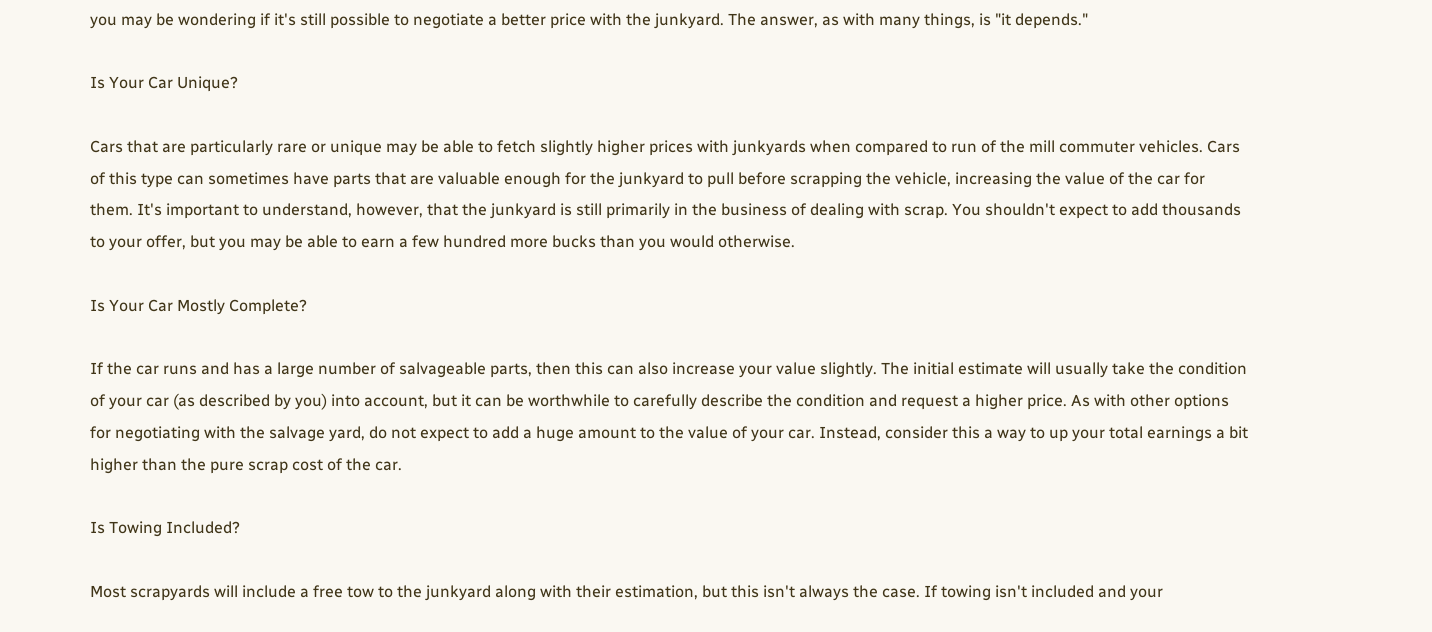you may be wondering if it's still possible to negotiate a better price with the junkyard. The answer, as with many things, is "it depends."

Is Your Car Unique?

Cars that are particularly rare or unique may be able to fetch slightly higher prices with junkyards when compared to run of the mill commuter vehicles. Cars of this type can sometimes have parts that are valuable enough for the junkyard to pull before scrapping the vehicle, increasing the value of the car for them. It's important to understand, however, that the junkyard is still primarily in the business of dealing with scrap. You shouldn't expect to add thousands to your offer, but you may be able to earn a few hundred more bucks than you would otherwise.

Is Your Car Mostly Complete?

If the car runs and has a large number of salvageable parts, then this can also increase your value slightly. The initial estimate will usually take the condition of your car (as described by you) into account, but it can be worthwhile to carefully describe the condition and request a higher price. As with other options for negotiating with the salvage yard, do not expect to add a huge amount to the value of your car. Instead, consider this a way to up your total earnings a bit higher than the pure scrap cost of the car.

Is Towing Included?

Most scrapyards will include a free tow to the junkyard along with their estimation, but this isn't always the case. If towing isn't included and your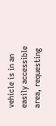vehicle is in an easily accessible area, requesting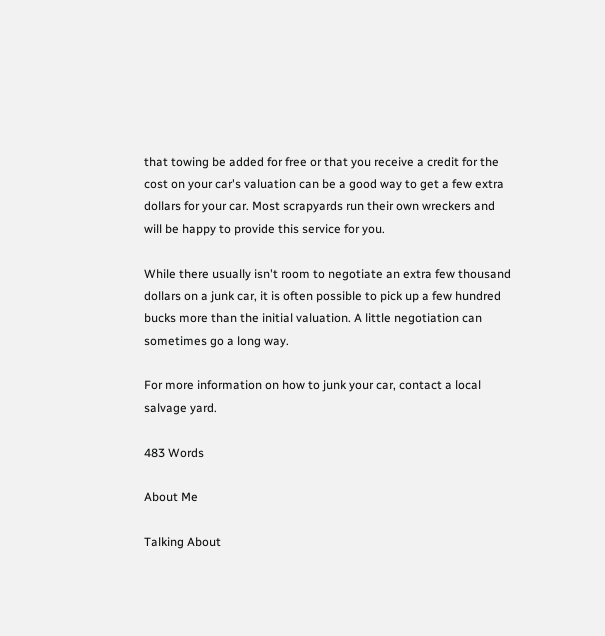that towing be added for free or that you receive a credit for the cost on your car's valuation can be a good way to get a few extra dollars for your car. Most scrapyards run their own wreckers and will be happy to provide this service for you.

While there usually isn't room to negotiate an extra few thousand dollars on a junk car, it is often possible to pick up a few hundred bucks more than the initial valuation. A little negotiation can sometimes go a long way.

For more information on how to junk your car, contact a local salvage yard.

483 Words

About Me

Talking About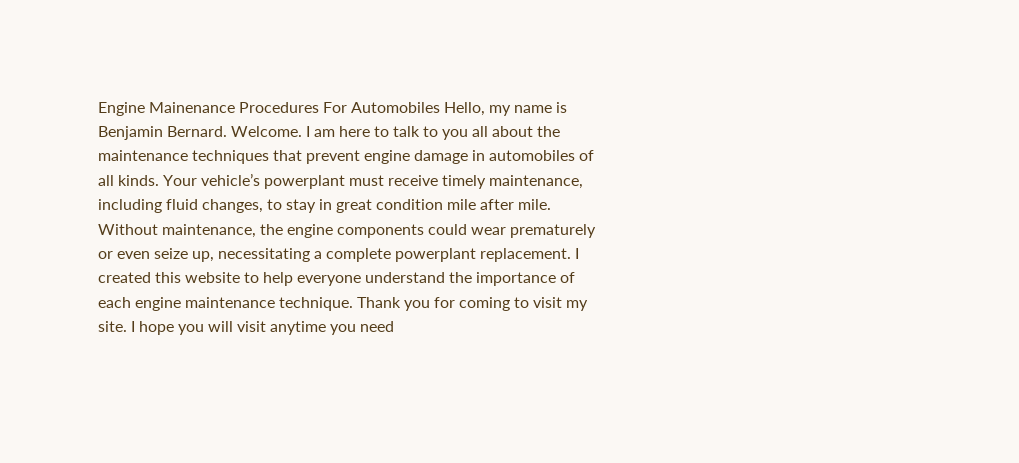Engine Mainenance Procedures For Automobiles Hello, my name is Benjamin Bernard. Welcome. I am here to talk to you all about the maintenance techniques that prevent engine damage in automobiles of all kinds. Your vehicle’s powerplant must receive timely maintenance, including fluid changes, to stay in great condition mile after mile. Without maintenance, the engine components could wear prematurely or even seize up, necessitating a complete powerplant replacement. I created this website to help everyone understand the importance of each engine maintenance technique. Thank you for coming to visit my site. I hope you will visit anytime you need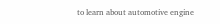to learn about automotive engine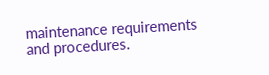maintenance requirements and procedures.